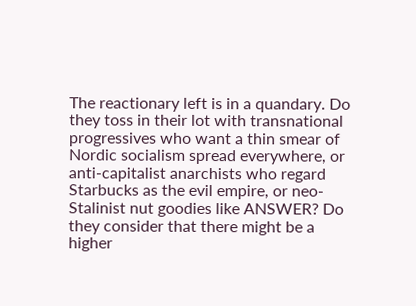The reactionary left is in a quandary. Do they toss in their lot with transnational progressives who want a thin smear of Nordic socialism spread everywhere, or anti-capitalist anarchists who regard Starbucks as the evil empire, or neo-Stalinist nut goodies like ANSWER? Do they consider that there might be a higher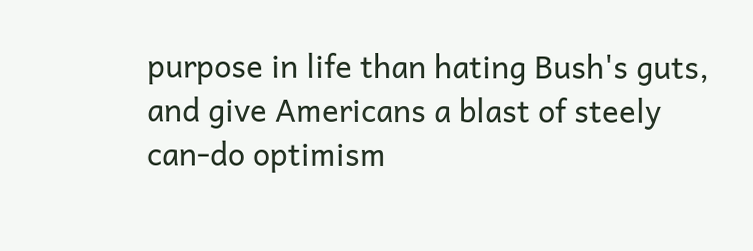purpose in life than hating Bush's guts, and give Americans a blast of steely can-do optimism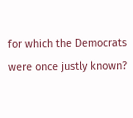for which the Democrats were once justly known?